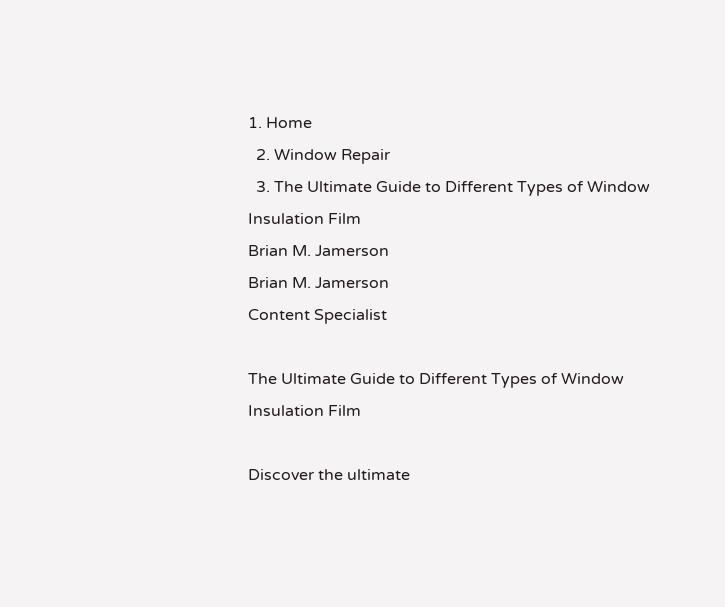1. Home
  2. Window Repair
  3. The Ultimate Guide to Different Types of Window Insulation Film
Brian M. Jamerson
Brian M. Jamerson
Content Specialist

The Ultimate Guide to Different Types of Window Insulation Film

Discover the ultimate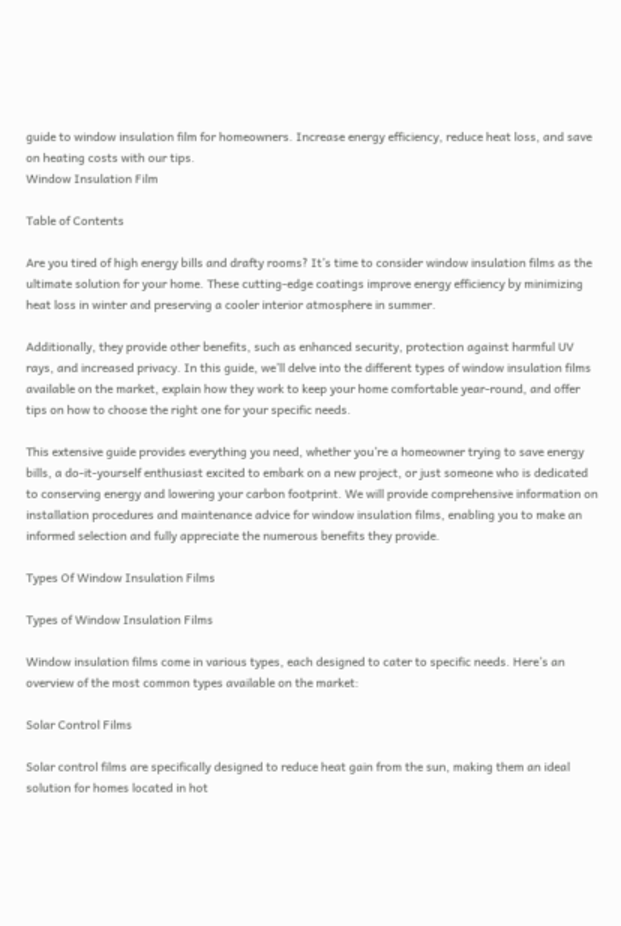guide to window insulation film for homeowners. Increase energy efficiency, reduce heat loss, and save on heating costs with our tips.
Window Insulation Film

Table of Contents

Are you tired of high energy bills and drafty rooms? It’s time to consider window insulation films as the ultimate solution for your home. These cutting-edge coatings improve energy efficiency by minimizing heat loss in winter and preserving a cooler interior atmosphere in summer.

Additionally, they provide other benefits, such as enhanced security, protection against harmful UV rays, and increased privacy. In this guide, we’ll delve into the different types of window insulation films available on the market, explain how they work to keep your home comfortable year-round, and offer tips on how to choose the right one for your specific needs.

This extensive guide provides everything you need, whether you’re a homeowner trying to save energy bills, a do-it-yourself enthusiast excited to embark on a new project, or just someone who is dedicated to conserving energy and lowering your carbon footprint. We will provide comprehensive information on installation procedures and maintenance advice for window insulation films, enabling you to make an informed selection and fully appreciate the numerous benefits they provide.

Types Of Window Insulation Films

Types of Window Insulation Films

Window insulation films come in various types, each designed to cater to specific needs. Here’s an overview of the most common types available on the market:

Solar Control Films

Solar control films are specifically designed to reduce heat gain from the sun, making them an ideal solution for homes located in hot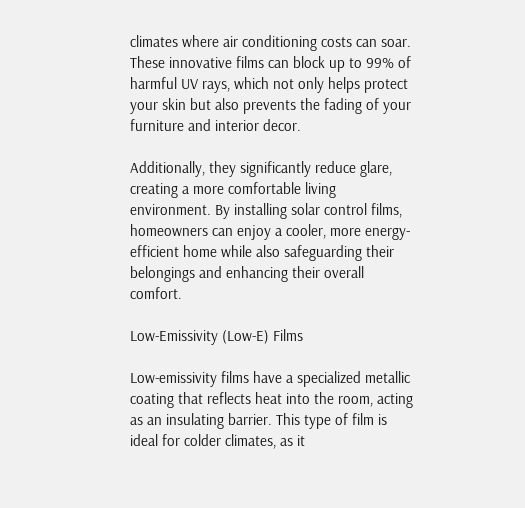climates where air conditioning costs can soar. These innovative films can block up to 99% of harmful UV rays, which not only helps protect your skin but also prevents the fading of your furniture and interior decor.

Additionally, they significantly reduce glare, creating a more comfortable living environment. By installing solar control films, homeowners can enjoy a cooler, more energy-efficient home while also safeguarding their belongings and enhancing their overall comfort.

Low-Emissivity (Low-E) Films

Low-emissivity films have a specialized metallic coating that reflects heat into the room, acting as an insulating barrier. This type of film is ideal for colder climates, as it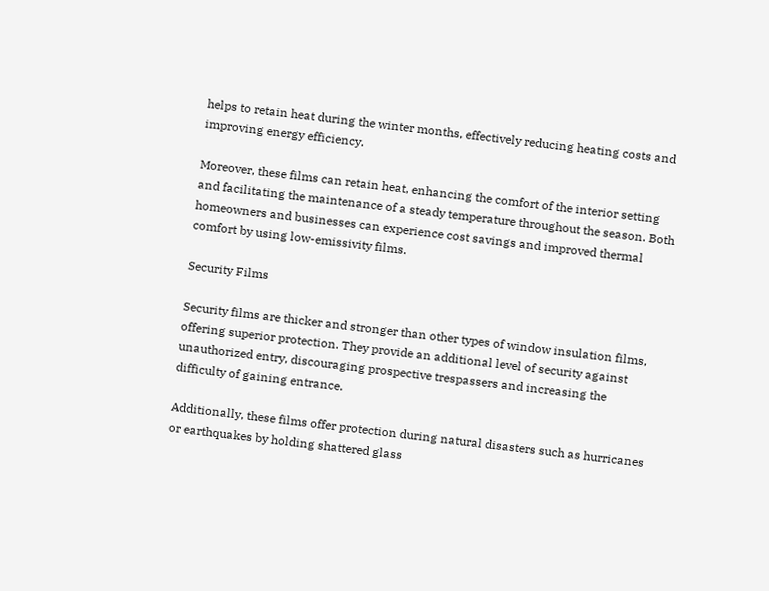helps to retain heat during the winter months, effectively reducing heating costs and improving energy efficiency.

Moreover, these films can retain heat, enhancing the comfort of the interior setting and facilitating the maintenance of a steady temperature throughout the season. Both homeowners and businesses can experience cost savings and improved thermal comfort by using low-emissivity films.

Security Films

Security films are thicker and stronger than other types of window insulation films, offering superior protection. They provide an additional level of security against unauthorized entry, discouraging prospective trespassers and increasing the difficulty of gaining entrance.

Additionally, these films offer protection during natural disasters such as hurricanes or earthquakes by holding shattered glass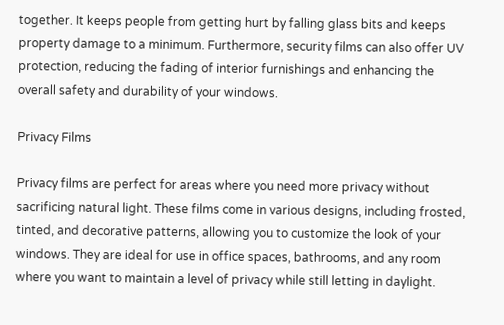together. It keeps people from getting hurt by falling glass bits and keeps property damage to a minimum. Furthermore, security films can also offer UV protection, reducing the fading of interior furnishings and enhancing the overall safety and durability of your windows.

Privacy Films

Privacy films are perfect for areas where you need more privacy without sacrificing natural light. These films come in various designs, including frosted, tinted, and decorative patterns, allowing you to customize the look of your windows. They are ideal for use in office spaces, bathrooms, and any room where you want to maintain a level of privacy while still letting in daylight.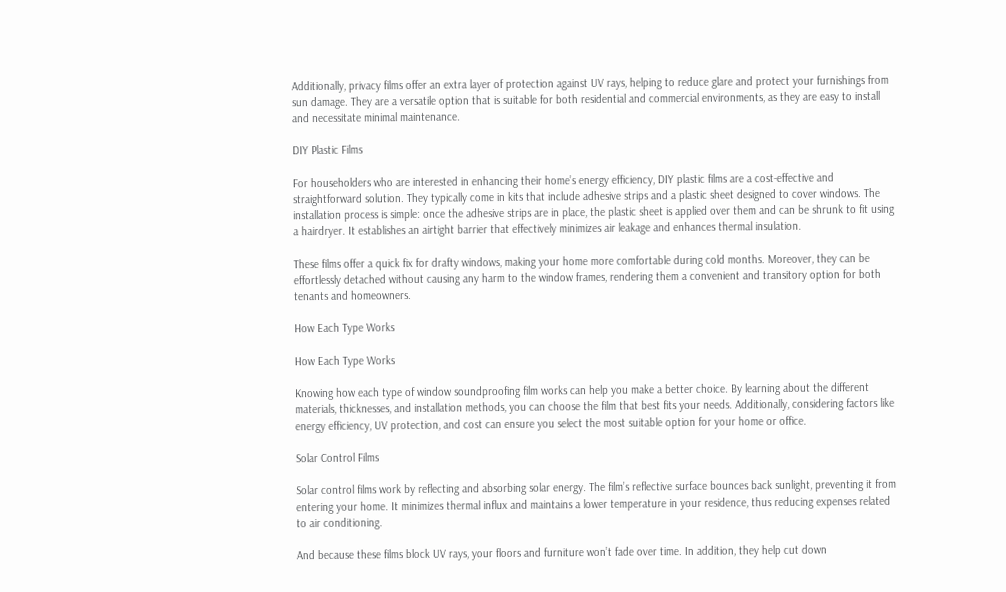Additionally, privacy films offer an extra layer of protection against UV rays, helping to reduce glare and protect your furnishings from sun damage. They are a versatile option that is suitable for both residential and commercial environments, as they are easy to install and necessitate minimal maintenance.

DIY Plastic Films

For householders who are interested in enhancing their home’s energy efficiency, DIY plastic films are a cost-effective and straightforward solution. They typically come in kits that include adhesive strips and a plastic sheet designed to cover windows. The installation process is simple: once the adhesive strips are in place, the plastic sheet is applied over them and can be shrunk to fit using a hairdryer. It establishes an airtight barrier that effectively minimizes air leakage and enhances thermal insulation.

These films offer a quick fix for drafty windows, making your home more comfortable during cold months. Moreover, they can be effortlessly detached without causing any harm to the window frames, rendering them a convenient and transitory option for both tenants and homeowners.

How Each Type Works

How Each Type Works

Knowing how each type of window soundproofing film works can help you make a better choice. By learning about the different materials, thicknesses, and installation methods, you can choose the film that best fits your needs. Additionally, considering factors like energy efficiency, UV protection, and cost can ensure you select the most suitable option for your home or office.

Solar Control Films

Solar control films work by reflecting and absorbing solar energy. The film’s reflective surface bounces back sunlight, preventing it from entering your home. It minimizes thermal influx and maintains a lower temperature in your residence, thus reducing expenses related to air conditioning.

And because these films block UV rays, your floors and furniture won’t fade over time. In addition, they help cut down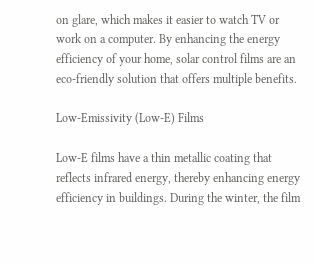on glare, which makes it easier to watch TV or work on a computer. By enhancing the energy efficiency of your home, solar control films are an eco-friendly solution that offers multiple benefits.

Low-Emissivity (Low-E) Films

Low-E films have a thin metallic coating that reflects infrared energy, thereby enhancing energy efficiency in buildings. During the winter, the film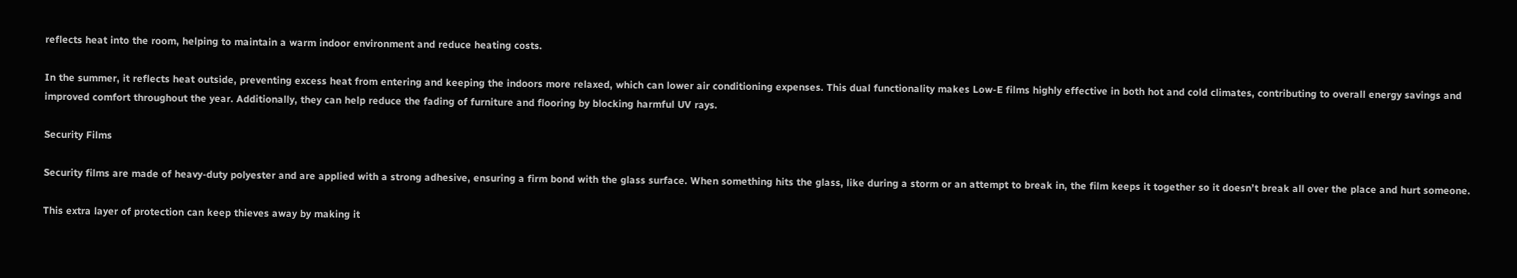reflects heat into the room, helping to maintain a warm indoor environment and reduce heating costs.

In the summer, it reflects heat outside, preventing excess heat from entering and keeping the indoors more relaxed, which can lower air conditioning expenses. This dual functionality makes Low-E films highly effective in both hot and cold climates, contributing to overall energy savings and improved comfort throughout the year. Additionally, they can help reduce the fading of furniture and flooring by blocking harmful UV rays.

Security Films

Security films are made of heavy-duty polyester and are applied with a strong adhesive, ensuring a firm bond with the glass surface. When something hits the glass, like during a storm or an attempt to break in, the film keeps it together so it doesn’t break all over the place and hurt someone.

This extra layer of protection can keep thieves away by making it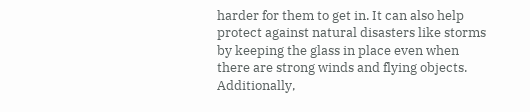harder for them to get in. It can also help protect against natural disasters like storms by keeping the glass in place even when there are strong winds and flying objects. Additionally,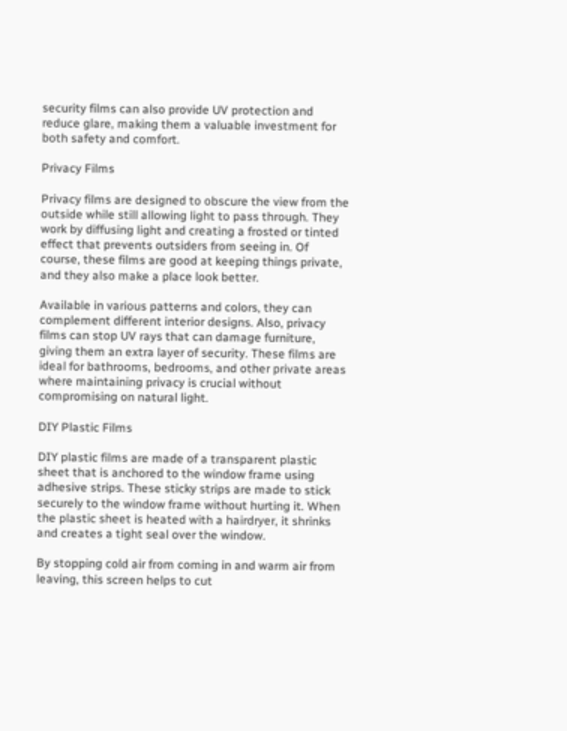security films can also provide UV protection and reduce glare, making them a valuable investment for both safety and comfort.

Privacy Films

Privacy films are designed to obscure the view from the outside while still allowing light to pass through. They work by diffusing light and creating a frosted or tinted effect that prevents outsiders from seeing in. Of course, these films are good at keeping things private, and they also make a place look better.

Available in various patterns and colors, they can complement different interior designs. Also, privacy films can stop UV rays that can damage furniture, giving them an extra layer of security. These films are ideal for bathrooms, bedrooms, and other private areas where maintaining privacy is crucial without compromising on natural light.

DIY Plastic Films

DIY plastic films are made of a transparent plastic sheet that is anchored to the window frame using adhesive strips. These sticky strips are made to stick securely to the window frame without hurting it. When the plastic sheet is heated with a hairdryer, it shrinks and creates a tight seal over the window.

By stopping cold air from coming in and warm air from leaving, this screen helps to cut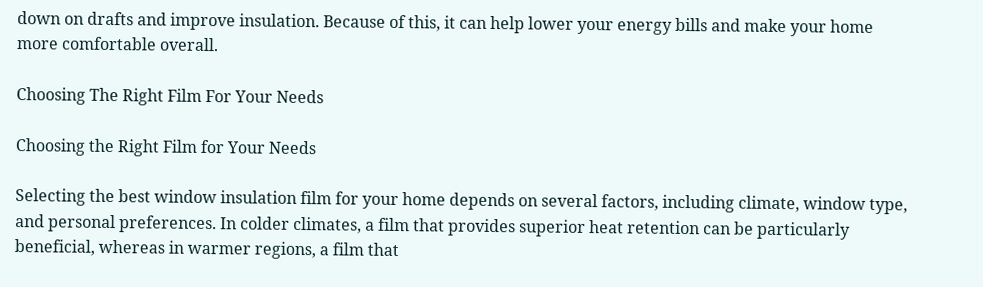down on drafts and improve insulation. Because of this, it can help lower your energy bills and make your home more comfortable overall.

Choosing The Right Film For Your Needs

Choosing the Right Film for Your Needs

Selecting the best window insulation film for your home depends on several factors, including climate, window type, and personal preferences. In colder climates, a film that provides superior heat retention can be particularly beneficial, whereas in warmer regions, a film that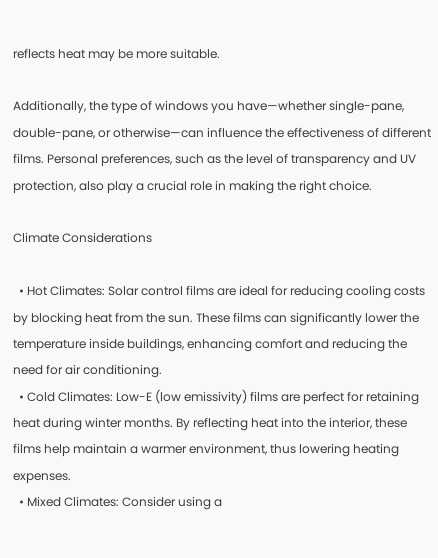reflects heat may be more suitable.

Additionally, the type of windows you have—whether single-pane, double-pane, or otherwise—can influence the effectiveness of different films. Personal preferences, such as the level of transparency and UV protection, also play a crucial role in making the right choice.

Climate Considerations

  • Hot Climates: Solar control films are ideal for reducing cooling costs by blocking heat from the sun. These films can significantly lower the temperature inside buildings, enhancing comfort and reducing the need for air conditioning.
  • Cold Climates: Low-E (low emissivity) films are perfect for retaining heat during winter months. By reflecting heat into the interior, these films help maintain a warmer environment, thus lowering heating expenses.
  • Mixed Climates: Consider using a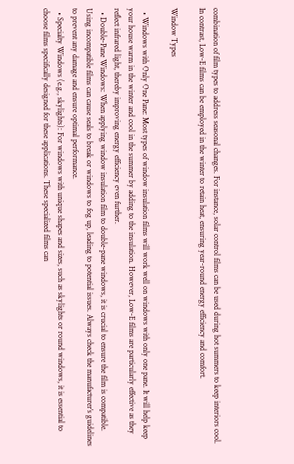combination of film types to address seasonal changes. For instance, solar control films can be used during hot summers to keep interiors cool. In contrast, Low-E films can be employed in the winter to retain heat, ensuring year-round energy efficiency and comfort.

Window Types

  • Windows with Only One Pane: Most types of window insulation films will work well on windows with only one pane. It will help keep your house warm in the winter and cool in the summer by adding to the insulation. However, Low-E films are particularly effective as they reflect infrared light, thereby improving energy efficiency even further.
  • Double-Pane Windows: When applying window insulation film to double-pane windows, it is crucial to ensure the film is compatible. Using incompatible films can cause seals to break or windows to fog up, leading to potential issues. Always check the manufacturer’s guidelines to prevent any damage and ensure optimal performance.
  • Specialty Windows (e.g., skylights): For windows with unique shapes and sizes, such as skylights or round windows, it is essential to choose films specifically designed for these applications. These specialized films can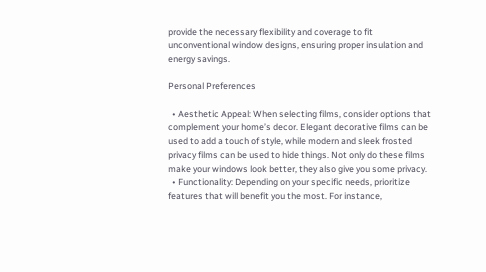provide the necessary flexibility and coverage to fit unconventional window designs, ensuring proper insulation and energy savings.

Personal Preferences

  • Aesthetic Appeal: When selecting films, consider options that complement your home’s decor. Elegant decorative films can be used to add a touch of style, while modern and sleek frosted privacy films can be used to hide things. Not only do these films make your windows look better, they also give you some privacy.
  • Functionality: Depending on your specific needs, prioritize features that will benefit you the most. For instance,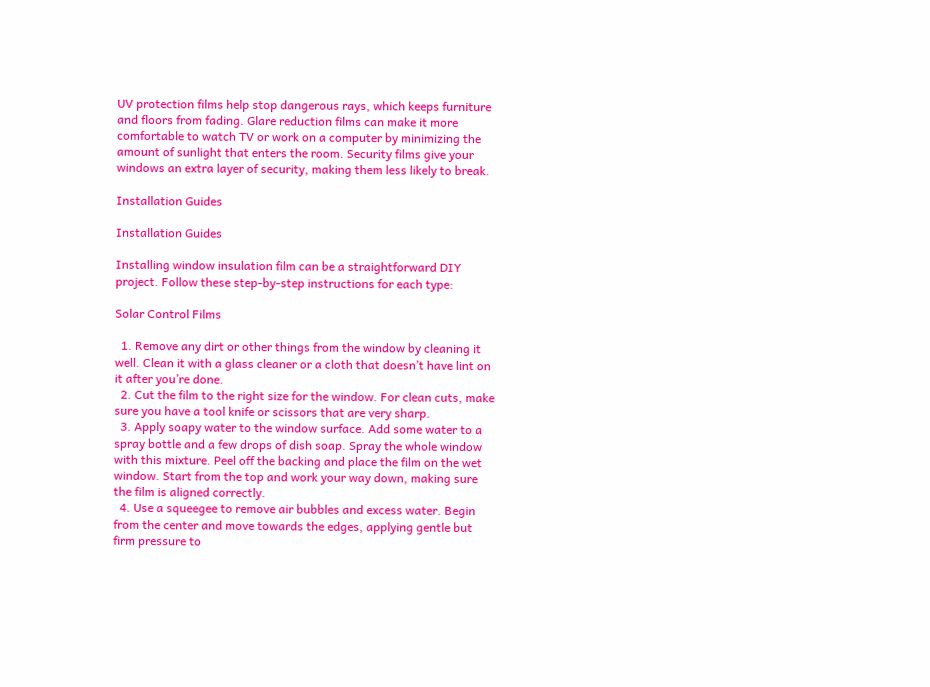UV protection films help stop dangerous rays, which keeps furniture and floors from fading. Glare reduction films can make it more comfortable to watch TV or work on a computer by minimizing the amount of sunlight that enters the room. Security films give your windows an extra layer of security, making them less likely to break.

Installation Guides

Installation Guides

Installing window insulation film can be a straightforward DIY project. Follow these step-by-step instructions for each type:

Solar Control Films

  1. Remove any dirt or other things from the window by cleaning it well. Clean it with a glass cleaner or a cloth that doesn’t have lint on it after you’re done.
  2. Cut the film to the right size for the window. For clean cuts, make sure you have a tool knife or scissors that are very sharp.
  3. Apply soapy water to the window surface. Add some water to a spray bottle and a few drops of dish soap. Spray the whole window with this mixture. Peel off the backing and place the film on the wet window. Start from the top and work your way down, making sure the film is aligned correctly.
  4. Use a squeegee to remove air bubbles and excess water. Begin from the center and move towards the edges, applying gentle but firm pressure to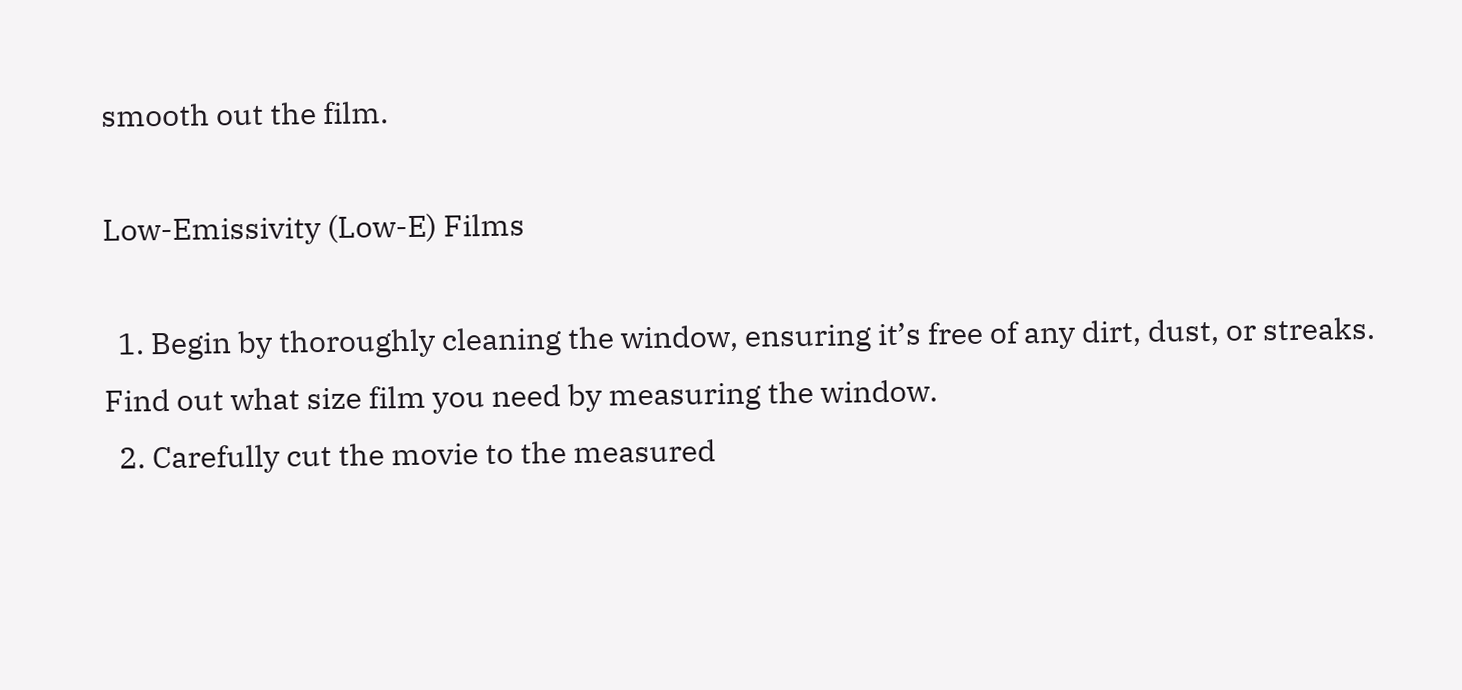smooth out the film.

Low-Emissivity (Low-E) Films

  1. Begin by thoroughly cleaning the window, ensuring it’s free of any dirt, dust, or streaks. Find out what size film you need by measuring the window.
  2. Carefully cut the movie to the measured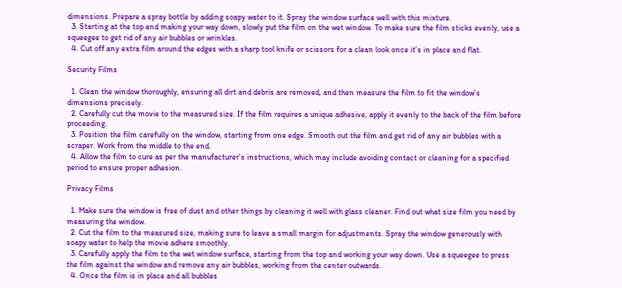dimensions. Prepare a spray bottle by adding soapy water to it. Spray the window surface well with this mixture.
  3. Starting at the top and making your way down, slowly put the film on the wet window. To make sure the film sticks evenly, use a squeegee to get rid of any air bubbles or wrinkles.
  4. Cut off any extra film around the edges with a sharp tool knife or scissors for a clean look once it’s in place and flat.

Security Films

  1. Clean the window thoroughly, ensuring all dirt and debris are removed, and then measure the film to fit the window’s dimensions precisely.
  2. Carefully cut the movie to the measured size. If the film requires a unique adhesive, apply it evenly to the back of the film before proceeding.
  3. Position the film carefully on the window, starting from one edge. Smooth out the film and get rid of any air bubbles with a scraper. Work from the middle to the end.
  4. Allow the film to cure as per the manufacturer’s instructions, which may include avoiding contact or cleaning for a specified period to ensure proper adhesion.

Privacy Films

  1. Make sure the window is free of dust and other things by cleaning it well with glass cleaner. Find out what size film you need by measuring the window.
  2. Cut the film to the measured size, making sure to leave a small margin for adjustments. Spray the window generously with soapy water to help the movie adhere smoothly.
  3. Carefully apply the film to the wet window surface, starting from the top and working your way down. Use a squeegee to press the film against the window and remove any air bubbles, working from the center outwards.
  4. Once the film is in place and all bubbles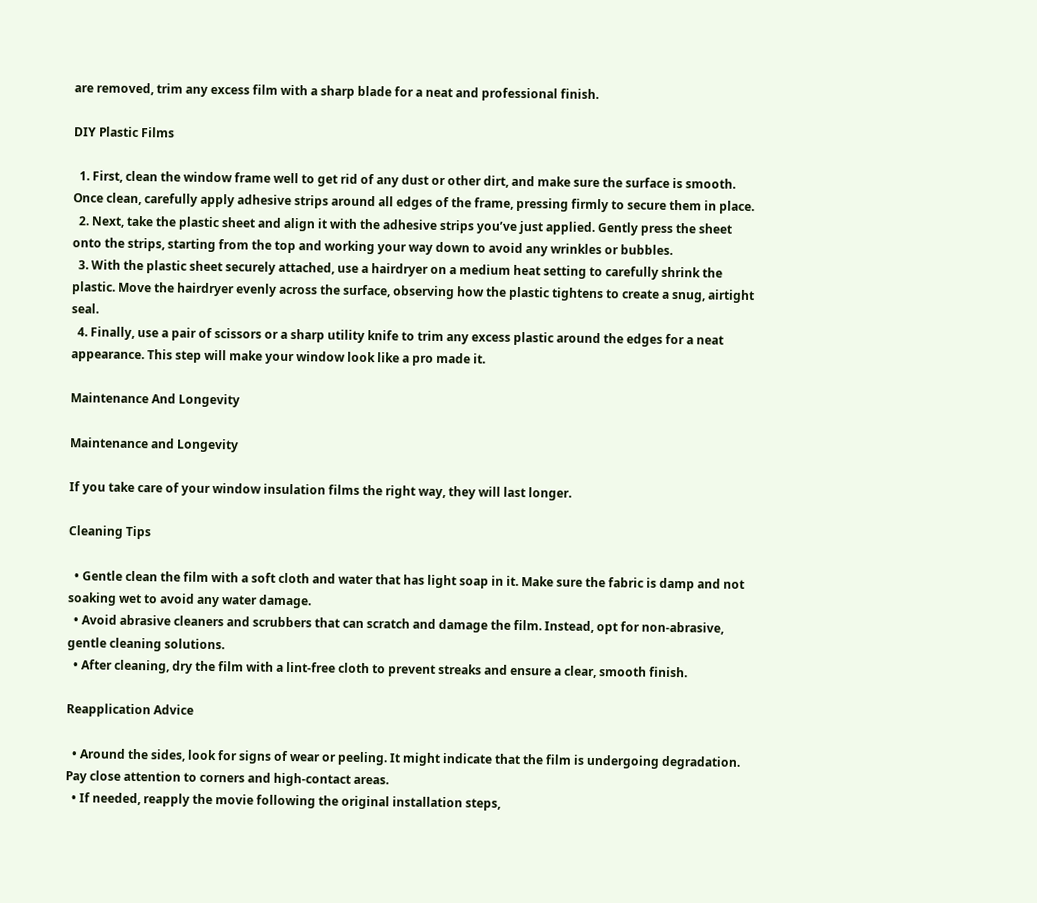are removed, trim any excess film with a sharp blade for a neat and professional finish.

DIY Plastic Films

  1. First, clean the window frame well to get rid of any dust or other dirt, and make sure the surface is smooth. Once clean, carefully apply adhesive strips around all edges of the frame, pressing firmly to secure them in place.
  2. Next, take the plastic sheet and align it with the adhesive strips you’ve just applied. Gently press the sheet onto the strips, starting from the top and working your way down to avoid any wrinkles or bubbles.
  3. With the plastic sheet securely attached, use a hairdryer on a medium heat setting to carefully shrink the plastic. Move the hairdryer evenly across the surface, observing how the plastic tightens to create a snug, airtight seal.
  4. Finally, use a pair of scissors or a sharp utility knife to trim any excess plastic around the edges for a neat appearance. This step will make your window look like a pro made it.

Maintenance And Longevity

Maintenance and Longevity

If you take care of your window insulation films the right way, they will last longer.

Cleaning Tips

  • Gentle clean the film with a soft cloth and water that has light soap in it. Make sure the fabric is damp and not soaking wet to avoid any water damage.
  • Avoid abrasive cleaners and scrubbers that can scratch and damage the film. Instead, opt for non-abrasive, gentle cleaning solutions.
  • After cleaning, dry the film with a lint-free cloth to prevent streaks and ensure a clear, smooth finish.

Reapplication Advice

  • Around the sides, look for signs of wear or peeling. It might indicate that the film is undergoing degradation. Pay close attention to corners and high-contact areas.
  • If needed, reapply the movie following the original installation steps,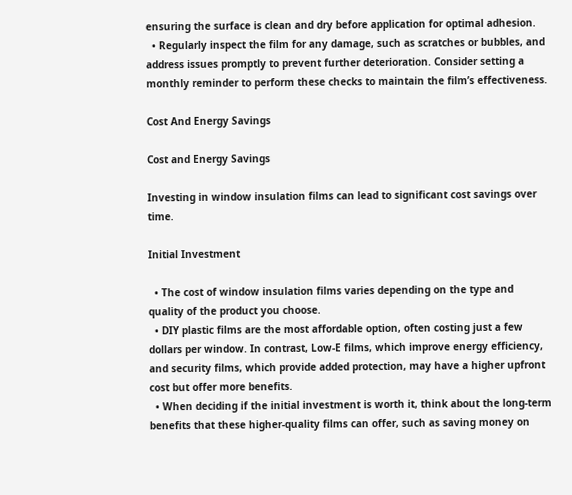ensuring the surface is clean and dry before application for optimal adhesion.
  • Regularly inspect the film for any damage, such as scratches or bubbles, and address issues promptly to prevent further deterioration. Consider setting a monthly reminder to perform these checks to maintain the film’s effectiveness.

Cost And Energy Savings

Cost and Energy Savings

Investing in window insulation films can lead to significant cost savings over time.

Initial Investment

  • The cost of window insulation films varies depending on the type and quality of the product you choose.
  • DIY plastic films are the most affordable option, often costing just a few dollars per window. In contrast, Low-E films, which improve energy efficiency, and security films, which provide added protection, may have a higher upfront cost but offer more benefits.
  • When deciding if the initial investment is worth it, think about the long-term benefits that these higher-quality films can offer, such as saving money on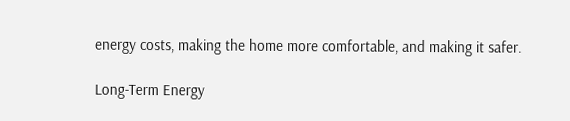energy costs, making the home more comfortable, and making it safer.

Long-Term Energy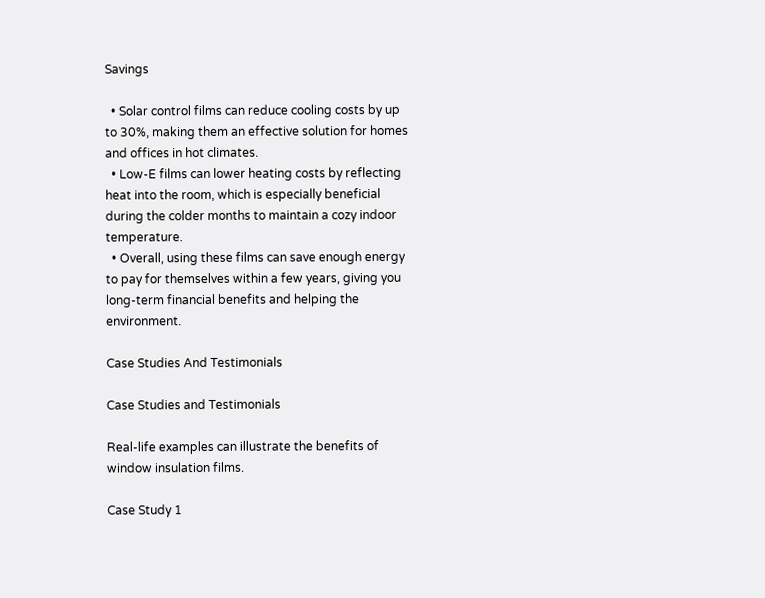Savings

  • Solar control films can reduce cooling costs by up to 30%, making them an effective solution for homes and offices in hot climates.
  • Low-E films can lower heating costs by reflecting heat into the room, which is especially beneficial during the colder months to maintain a cozy indoor temperature.
  • Overall, using these films can save enough energy to pay for themselves within a few years, giving you long-term financial benefits and helping the environment.

Case Studies And Testimonials

Case Studies and Testimonials

Real-life examples can illustrate the benefits of window insulation films.

Case Study 1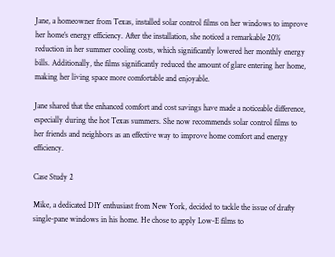Jane, a homeowner from Texas, installed solar control films on her windows to improve her home’s energy efficiency. After the installation, she noticed a remarkable 20% reduction in her summer cooling costs, which significantly lowered her monthly energy bills. Additionally, the films significantly reduced the amount of glare entering her home, making her living space more comfortable and enjoyable.

Jane shared that the enhanced comfort and cost savings have made a noticeable difference, especially during the hot Texas summers. She now recommends solar control films to her friends and neighbors as an effective way to improve home comfort and energy efficiency.

Case Study 2

Mike, a dedicated DIY enthusiast from New York, decided to tackle the issue of drafty single-pane windows in his home. He chose to apply Low-E films to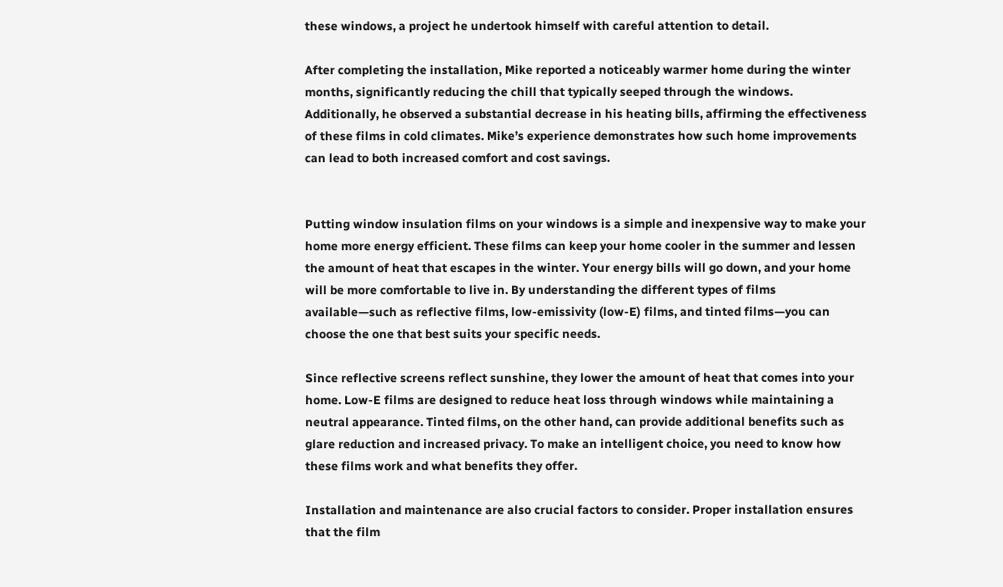these windows, a project he undertook himself with careful attention to detail.

After completing the installation, Mike reported a noticeably warmer home during the winter months, significantly reducing the chill that typically seeped through the windows. Additionally, he observed a substantial decrease in his heating bills, affirming the effectiveness of these films in cold climates. Mike’s experience demonstrates how such home improvements can lead to both increased comfort and cost savings.


Putting window insulation films on your windows is a simple and inexpensive way to make your home more energy efficient. These films can keep your home cooler in the summer and lessen the amount of heat that escapes in the winter. Your energy bills will go down, and your home will be more comfortable to live in. By understanding the different types of films available—such as reflective films, low-emissivity (low-E) films, and tinted films—you can choose the one that best suits your specific needs.

Since reflective screens reflect sunshine, they lower the amount of heat that comes into your home. Low-E films are designed to reduce heat loss through windows while maintaining a neutral appearance. Tinted films, on the other hand, can provide additional benefits such as glare reduction and increased privacy. To make an intelligent choice, you need to know how these films work and what benefits they offer.

Installation and maintenance are also crucial factors to consider. Proper installation ensures that the film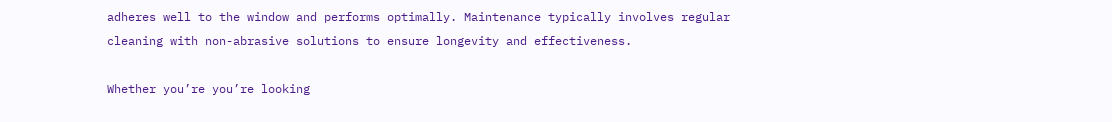adheres well to the window and performs optimally. Maintenance typically involves regular cleaning with non-abrasive solutions to ensure longevity and effectiveness.

Whether you’re you’re looking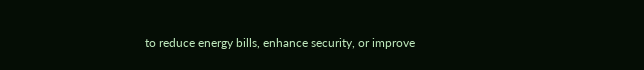to reduce energy bills, enhance security, or improve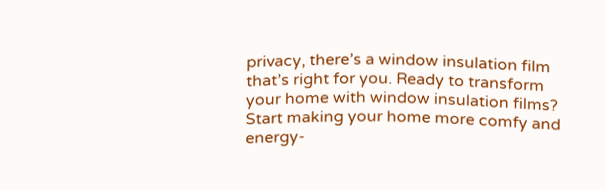privacy, there’s a window insulation film that’s right for you. Ready to transform your home with window insulation films? Start making your home more comfy and energy-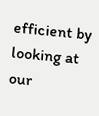efficient by looking at our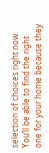selection of choices right now. You’ll be able to find the right one for your home because they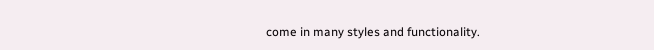come in many styles and functionality.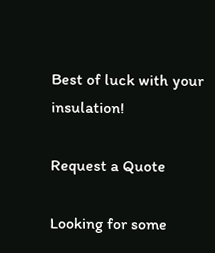Best of luck with your insulation!

Request a Quote

Looking for some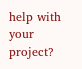help with your project?